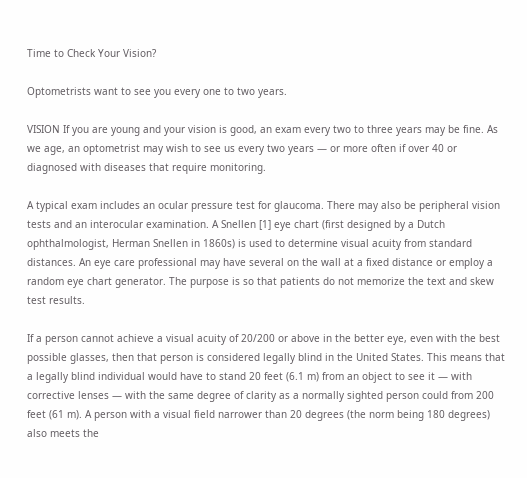Time to Check Your Vision?

Optometrists want to see you every one to two years.

VISION If you are young and your vision is good, an exam every two to three years may be fine. As we age, an optometrist may wish to see us every two years — or more often if over 40 or diagnosed with diseases that require monitoring.

A typical exam includes an ocular pressure test for glaucoma. There may also be peripheral vision tests and an interocular examination. A Snellen [1] eye chart (first designed by a Dutch ophthalmologist, Herman Snellen in 1860s) is used to determine visual acuity from standard distances. An eye care professional may have several on the wall at a fixed distance or employ a random eye chart generator. The purpose is so that patients do not memorize the text and skew test results.

If a person cannot achieve a visual acuity of 20/200 or above in the better eye, even with the best possible glasses, then that person is considered legally blind in the United States. This means that a legally blind individual would have to stand 20 feet (6.1 m) from an object to see it — with corrective lenses — with the same degree of clarity as a normally sighted person could from 200 feet (61 m). A person with a visual field narrower than 20 degrees (the norm being 180 degrees) also meets the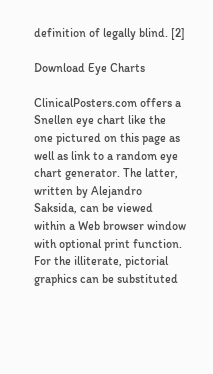definition of legally blind. [2]

Download Eye Charts

ClinicalPosters.com offers a Snellen eye chart like the one pictured on this page as well as link to a random eye chart generator. The latter, written by Alejandro Saksida, can be viewed within a Web browser window with optional print function. For the illiterate, pictorial graphics can be substituted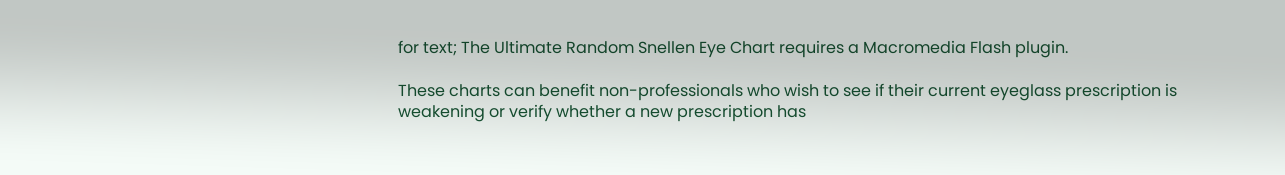for text; The Ultimate Random Snellen Eye Chart requires a Macromedia Flash plugin.

These charts can benefit non-professionals who wish to see if their current eyeglass prescription is weakening or verify whether a new prescription has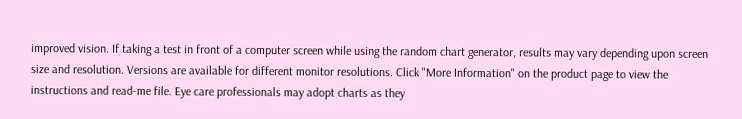improved vision. If taking a test in front of a computer screen while using the random chart generator, results may vary depending upon screen size and resolution. Versions are available for different monitor resolutions. Click "More Information" on the product page to view the instructions and read-me file. Eye care professionals may adopt charts as they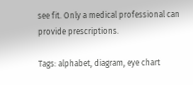see fit. Only a medical professional can provide prescriptions.

Tags: alphabet, diagram, eye chart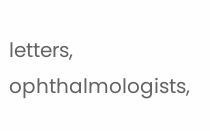letters, ophthalmologists,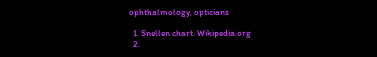ophthalmology, opticians

  1. Snellen chart. Wikipedia.org
  2.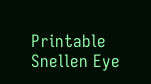Printable Snellen Eye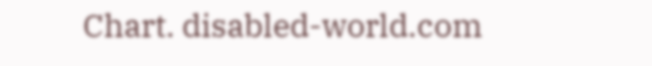Chart. disabled-world.com